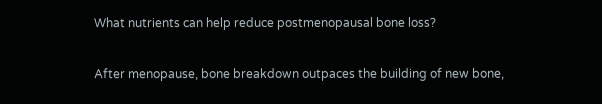What nutrients can help reduce postmenopausal bone loss?

After menopause, bone breakdown outpaces the building of new bone,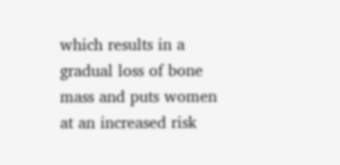which results in a gradual loss of bone mass and puts women at an increased risk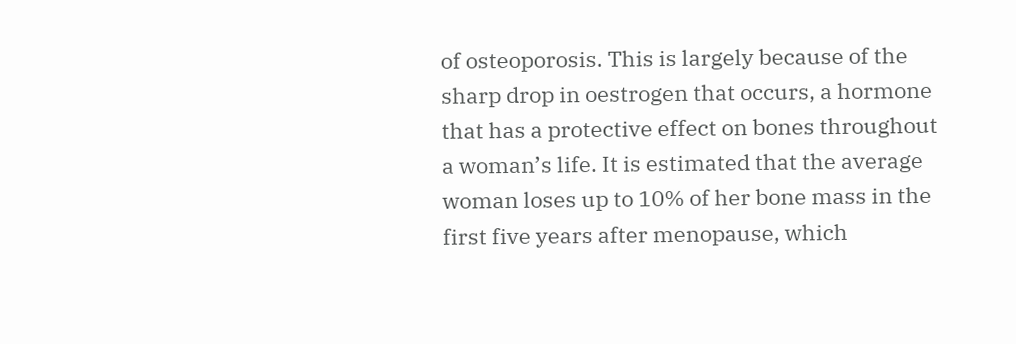of osteoporosis. This is largely because of the sharp drop in oestrogen that occurs, a hormone that has a protective effect on bones throughout a woman’s life. It is estimated that the average woman loses up to 10% of her bone mass in the first five years after menopause, which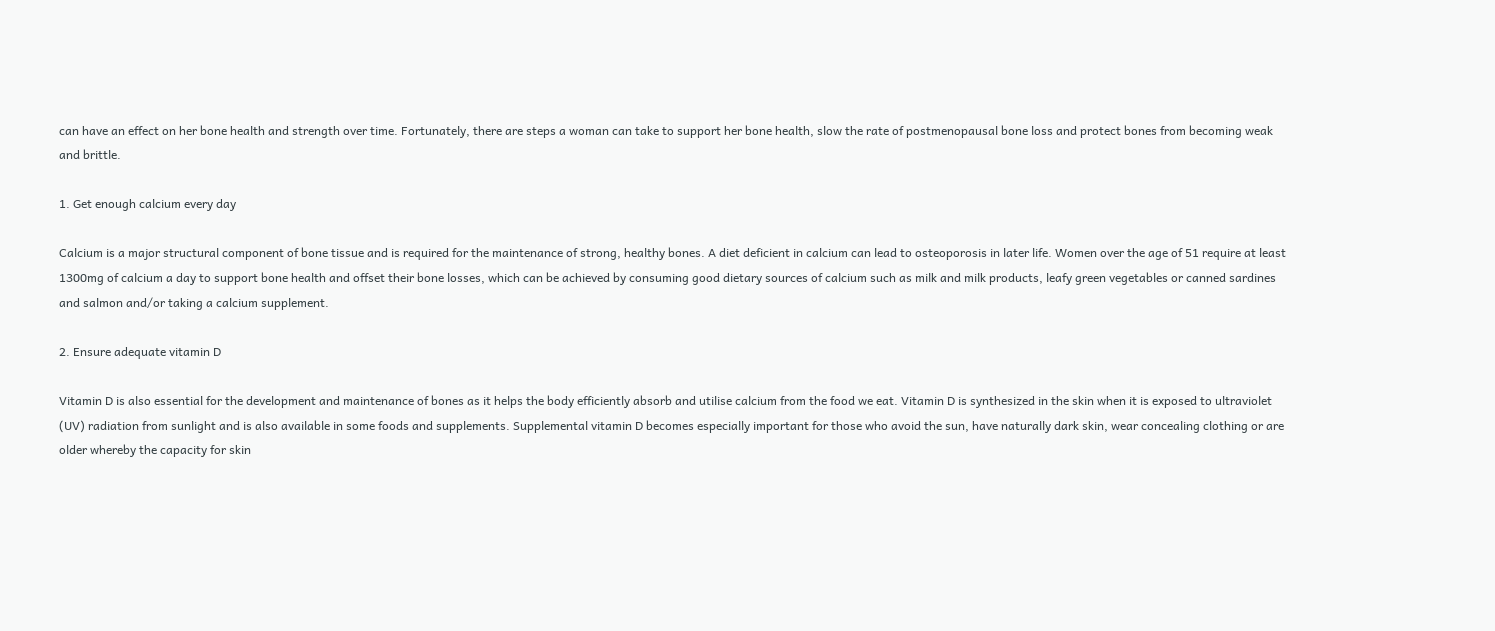can have an effect on her bone health and strength over time. Fortunately, there are steps a woman can take to support her bone health, slow the rate of postmenopausal bone loss and protect bones from becoming weak and brittle.

1. Get enough calcium every day

Calcium is a major structural component of bone tissue and is required for the maintenance of strong, healthy bones. A diet deficient in calcium can lead to osteoporosis in later life. Women over the age of 51 require at least 1300mg of calcium a day to support bone health and offset their bone losses, which can be achieved by consuming good dietary sources of calcium such as milk and milk products, leafy green vegetables or canned sardines and salmon and/or taking a calcium supplement.

2. Ensure adequate vitamin D

Vitamin D is also essential for the development and maintenance of bones as it helps the body efficiently absorb and utilise calcium from the food we eat. Vitamin D is synthesized in the skin when it is exposed to ultraviolet (UV) radiation from sunlight and is also available in some foods and supplements. Supplemental vitamin D becomes especially important for those who avoid the sun, have naturally dark skin, wear concealing clothing or are older whereby the capacity for skin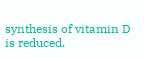synthesis of vitamin D is reduced.